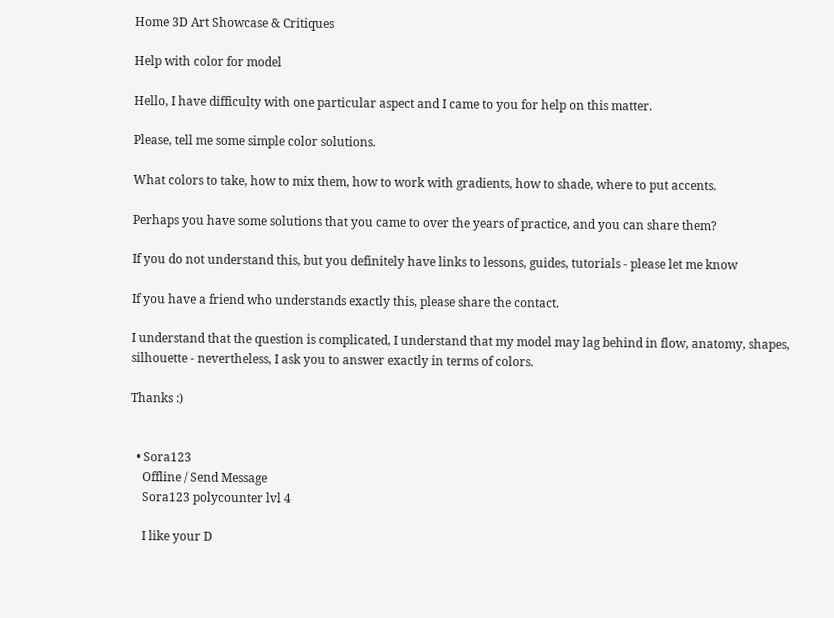Home 3D Art Showcase & Critiques

Help with color for model

Hello, I have difficulty with one particular aspect and I came to you for help on this matter.

Please, tell me some simple color solutions.

What colors to take, how to mix them, how to work with gradients, how to shade, where to put accents.

Perhaps you have some solutions that you came to over the years of practice, and you can share them?

If you do not understand this, but you definitely have links to lessons, guides, tutorials - please let me know

If you have a friend who understands exactly this, please share the contact.

I understand that the question is complicated, I understand that my model may lag behind in flow, anatomy, shapes, silhouette - nevertheless, I ask you to answer exactly in terms of colors.

Thanks :)


  • Sora123
    Offline / Send Message
    Sora123 polycounter lvl 4

    I like your D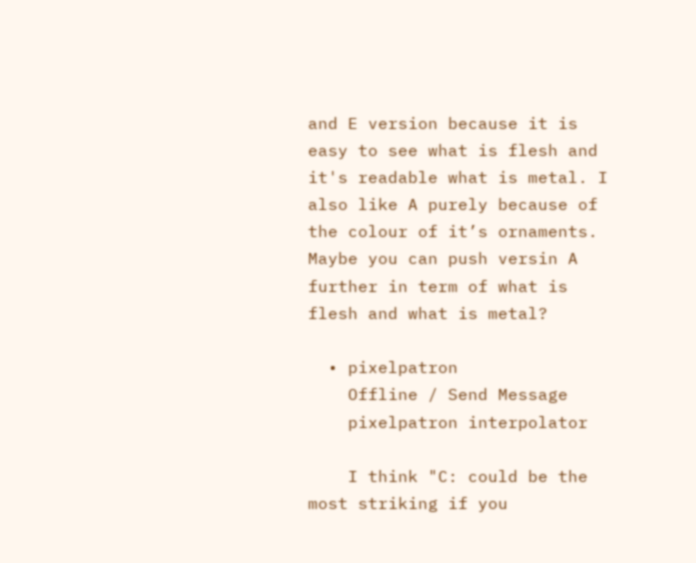and E version because it is easy to see what is flesh and it's readable what is metal. I also like A purely because of the colour of it’s ornaments. Maybe you can push versin A further in term of what is flesh and what is metal?

  • pixelpatron
    Offline / Send Message
    pixelpatron interpolator

    I think "C: could be the most striking if you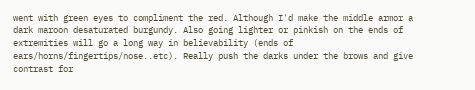went with green eyes to compliment the red. Although I'd make the middle armor a dark maroon desaturated burgundy. Also going lighter or pinkish on the ends of extremities will go a long way in believability (ends of ears/horns/fingertips/nose..etc). Really push the darks under the brows and give contrast for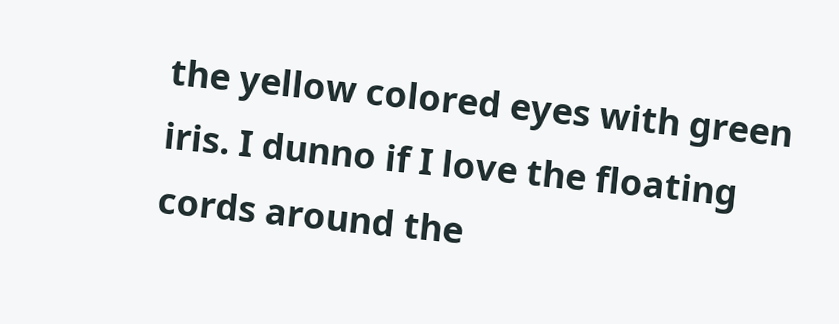the yellow colored eyes with green iris. I dunno if I love the floating cords around the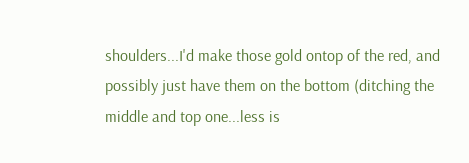shoulders...I'd make those gold ontop of the red, and possibly just have them on the bottom (ditching the middle and top one...less is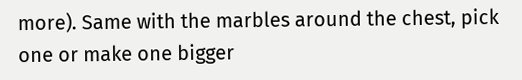more). Same with the marbles around the chest, pick one or make one bigger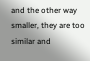and the other way smaller, they are too similar and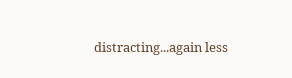distracting...again less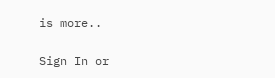is more..

Sign In or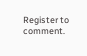Register to comment.